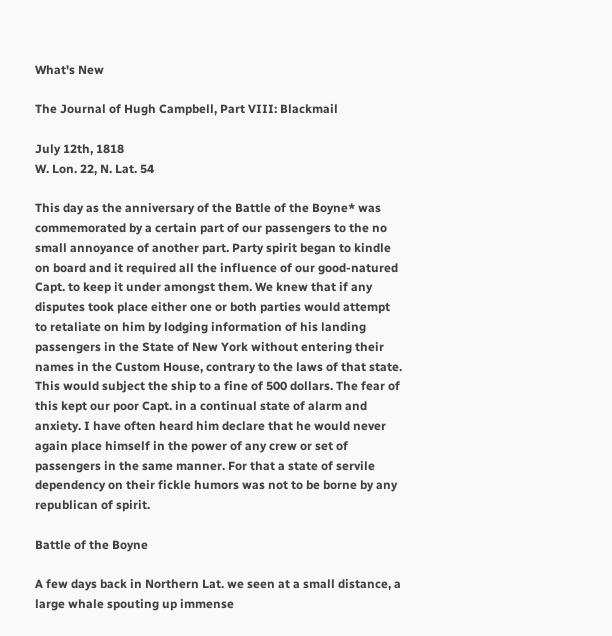What's New

The Journal of Hugh Campbell, Part VIII: Blackmail

July 12th, 1818
W. Lon. 22, N. Lat. 54

This day as the anniversary of the Battle of the Boyne* was commemorated by a certain part of our passengers to the no small annoyance of another part. Party spirit began to kindle on board and it required all the influence of our good-natured Capt. to keep it under amongst them. We knew that if any disputes took place either one or both parties would attempt to retaliate on him by lodging information of his landing passengers in the State of New York without entering their names in the Custom House, contrary to the laws of that state. This would subject the ship to a fine of 500 dollars. The fear of this kept our poor Capt. in a continual state of alarm and anxiety. I have often heard him declare that he would never again place himself in the power of any crew or set of passengers in the same manner. For that a state of servile dependency on their fickle humors was not to be borne by any republican of spirit.

Battle of the Boyne

A few days back in Northern Lat. we seen at a small distance, a large whale spouting up immense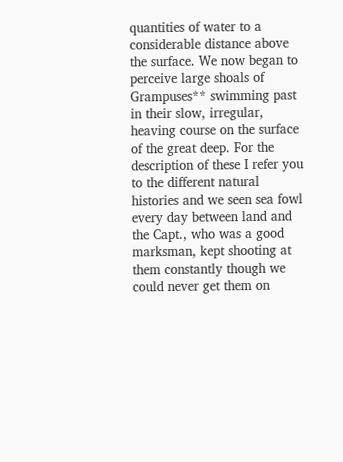quantities of water to a considerable distance above the surface. We now began to perceive large shoals of Grampuses** swimming past in their slow, irregular, heaving course on the surface of the great deep. For the description of these I refer you to the different natural histories and we seen sea fowl every day between land and the Capt., who was a good marksman, kept shooting at them constantly though we could never get them on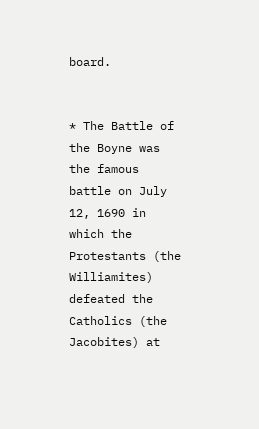board.


* The Battle of the Boyne was the famous battle on July 12, 1690 in which the Protestants (the Williamites) defeated the Catholics (the Jacobites) at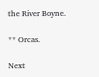the River Boyne.

** Orcas.

Next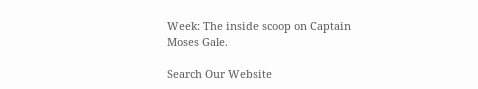Week: The inside scoop on Captain Moses Gale.

Search Our Website